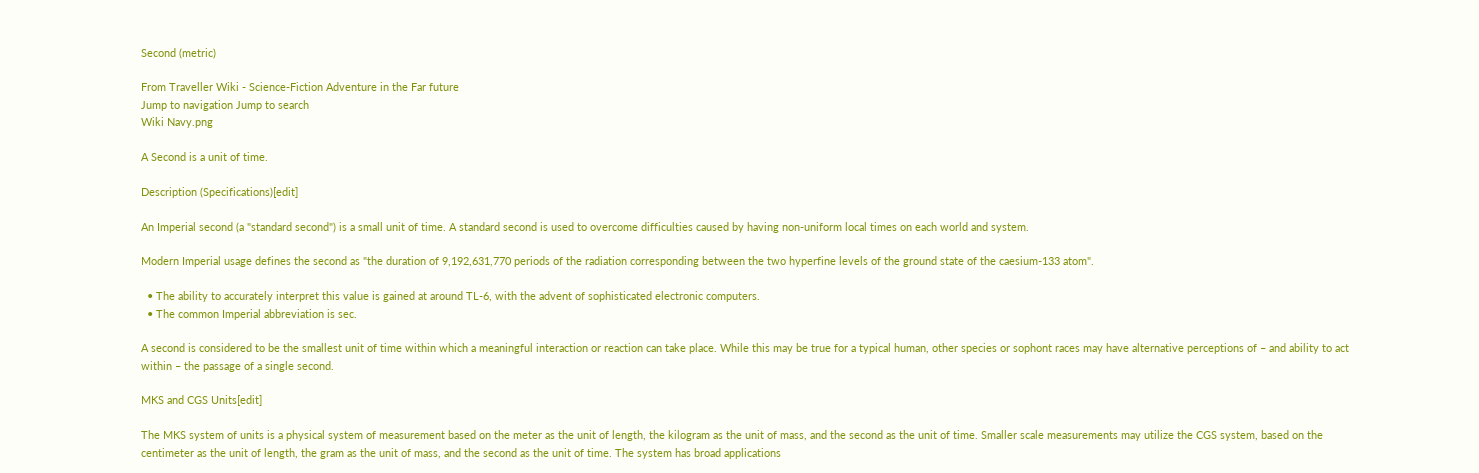Second (metric)

From Traveller Wiki - Science-Fiction Adventure in the Far future
Jump to navigation Jump to search
Wiki Navy.png

A Second is a unit of time.

Description (Specifications)[edit]

An Imperial second (a "standard second") is a small unit of time. A standard second is used to overcome difficulties caused by having non-uniform local times on each world and system.

Modern Imperial usage defines the second as "the duration of 9,192,631,770 periods of the radiation corresponding between the two hyperfine levels of the ground state of the caesium-133 atom".

  • The ability to accurately interpret this value is gained at around TL-6, with the advent of sophisticated electronic computers.
  • The common Imperial abbreviation is sec.

A second is considered to be the smallest unit of time within which a meaningful interaction or reaction can take place. While this may be true for a typical human, other species or sophont races may have alternative perceptions of – and ability to act within – the passage of a single second.

MKS and CGS Units[edit]

The MKS system of units is a physical system of measurement based on the meter as the unit of length, the kilogram as the unit of mass, and the second as the unit of time. Smaller scale measurements may utilize the CGS system, based on the centimeter as the unit of length, the gram as the unit of mass, and the second as the unit of time. The system has broad applications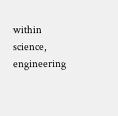within science, engineering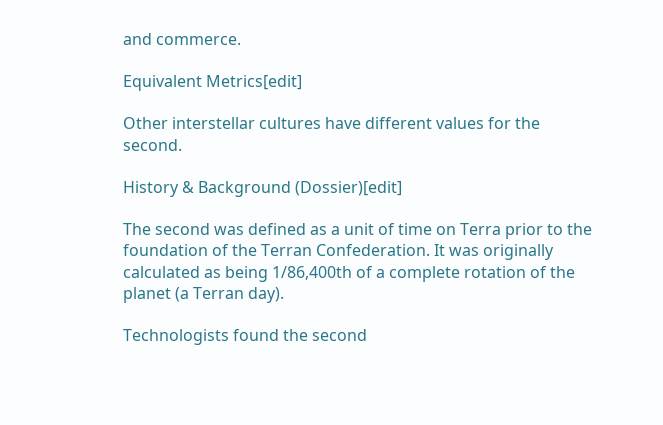and commerce.

Equivalent Metrics[edit]

Other interstellar cultures have different values for the second.

History & Background (Dossier)[edit]

The second was defined as a unit of time on Terra prior to the foundation of the Terran Confederation. It was originally calculated as being 1/86,400th of a complete rotation of the planet (a Terran day).

Technologists found the second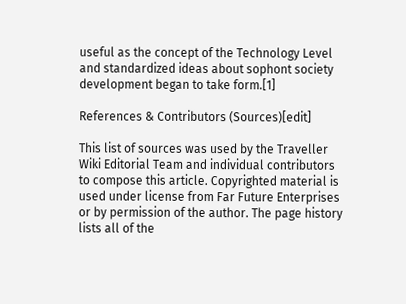useful as the concept of the Technology Level and standardized ideas about sophont society development began to take form.[1]

References & Contributors (Sources)[edit]

This list of sources was used by the Traveller Wiki Editorial Team and individual contributors to compose this article. Copyrighted material is used under license from Far Future Enterprises or by permission of the author. The page history lists all of the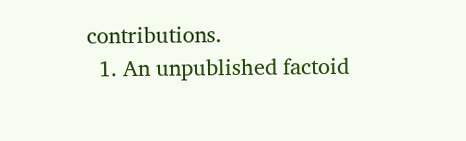contributions.
  1. An unpublished factoid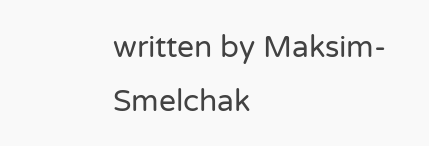written by Maksim-Smelchak